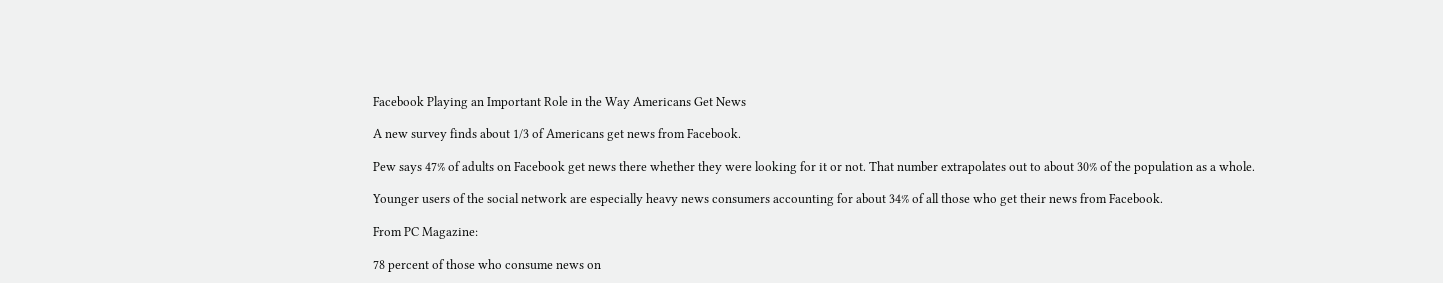Facebook Playing an Important Role in the Way Americans Get News

A new survey finds about 1/3 of Americans get news from Facebook.

Pew says 47% of adults on Facebook get news there whether they were looking for it or not. That number extrapolates out to about 30% of the population as a whole.

Younger users of the social network are especially heavy news consumers accounting for about 34% of all those who get their news from Facebook.

From PC Magazine:

78 percent of those who consume news on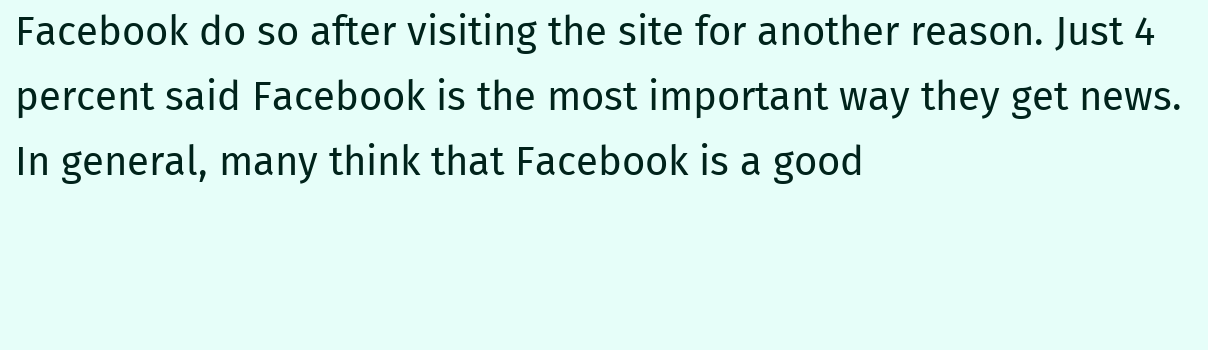Facebook do so after visiting the site for another reason. Just 4 percent said Facebook is the most important way they get news. In general, many think that Facebook is a good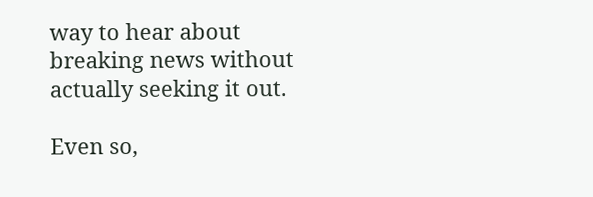way to hear about breaking news without actually seeking it out.

Even so,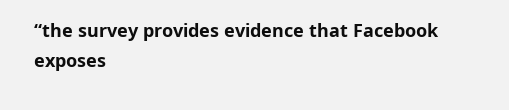“the survey provides evidence that Facebook exposes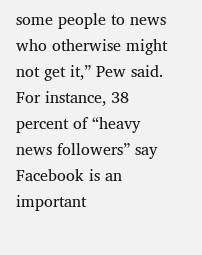some people to news who otherwise might not get it,” Pew said. For instance, 38 percent of “heavy news followers” say Facebook is an important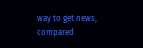way to get news, compared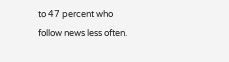to 47 percent who follow news less often.